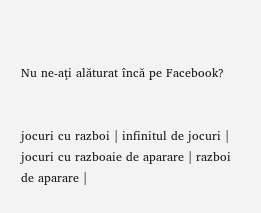Nu ne-aţi alăturat încă pe Facebook?


jocuri cu razboi | infinitul de jocuri | jocuri cu razboaie de aparare | razboi de aparare |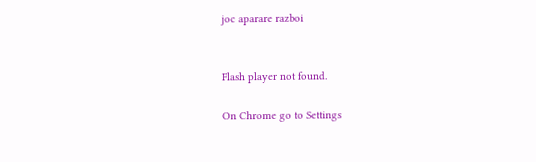joc aparare razboi


Flash player not found.

On Chrome go to Settings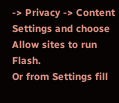-> Privacy -> Content Settings and choose Allow sites to run Flash.
Or from Settings fill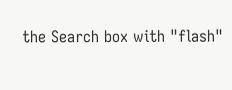the Search box with "flash"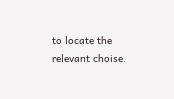to locate the relevant choise.